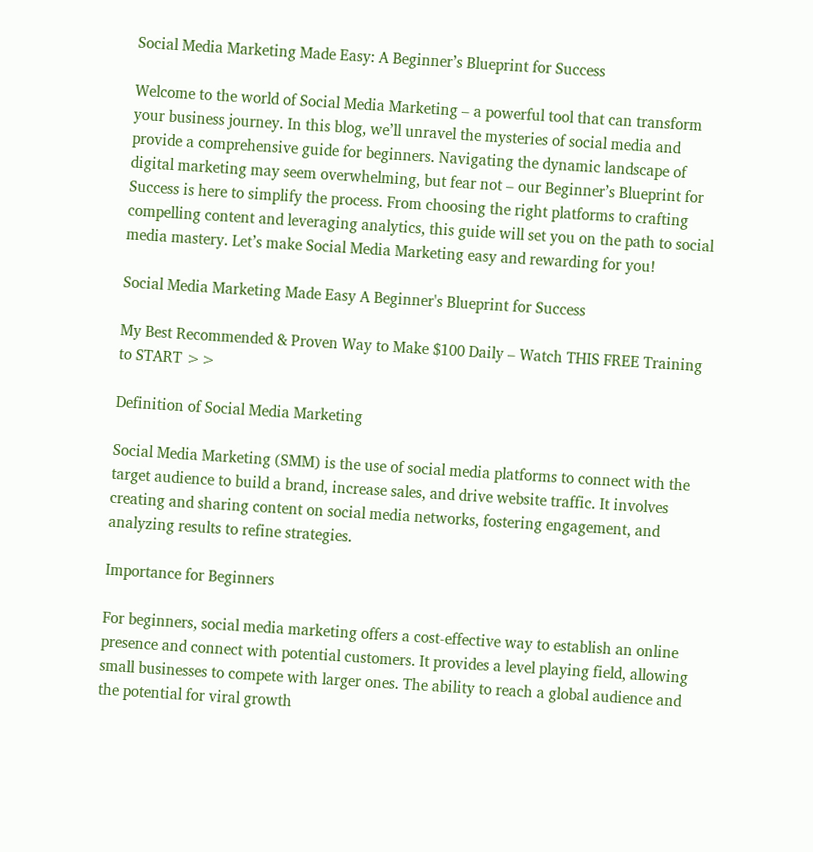Social Media Marketing Made Easy: A Beginner’s Blueprint for Success

Welcome to the world of Social Media Marketing – a powerful tool that can transform your business journey. In this blog, we’ll unravel the mysteries of social media and provide a comprehensive guide for beginners. Navigating the dynamic landscape of digital marketing may seem overwhelming, but fear not – our Beginner’s Blueprint for Success is here to simplify the process. From choosing the right platforms to crafting compelling content and leveraging analytics, this guide will set you on the path to social media mastery. Let’s make Social Media Marketing easy and rewarding for you!

Social Media Marketing Made Easy A Beginner's Blueprint for Success

My Best Recommended & Proven Way to Make $100 Daily – Watch THIS FREE Training to START >>

Definition of Social Media Marketing

Social Media Marketing (SMM) is the use of social media platforms to connect with the target audience to build a brand, increase sales, and drive website traffic. It involves creating and sharing content on social media networks, fostering engagement, and analyzing results to refine strategies.

Importance for Beginners

For beginners, social media marketing offers a cost-effective way to establish an online presence and connect with potential customers. It provides a level playing field, allowing small businesses to compete with larger ones. The ability to reach a global audience and the potential for viral growth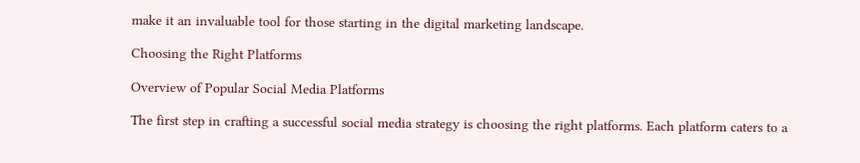make it an invaluable tool for those starting in the digital marketing landscape.

Choosing the Right Platforms

Overview of Popular Social Media Platforms

The first step in crafting a successful social media strategy is choosing the right platforms. Each platform caters to a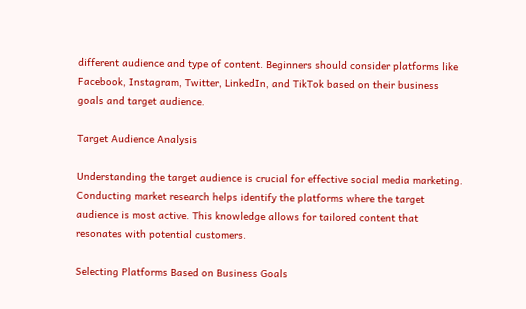different audience and type of content. Beginners should consider platforms like Facebook, Instagram, Twitter, LinkedIn, and TikTok based on their business goals and target audience.

Target Audience Analysis

Understanding the target audience is crucial for effective social media marketing. Conducting market research helps identify the platforms where the target audience is most active. This knowledge allows for tailored content that resonates with potential customers.

Selecting Platforms Based on Business Goals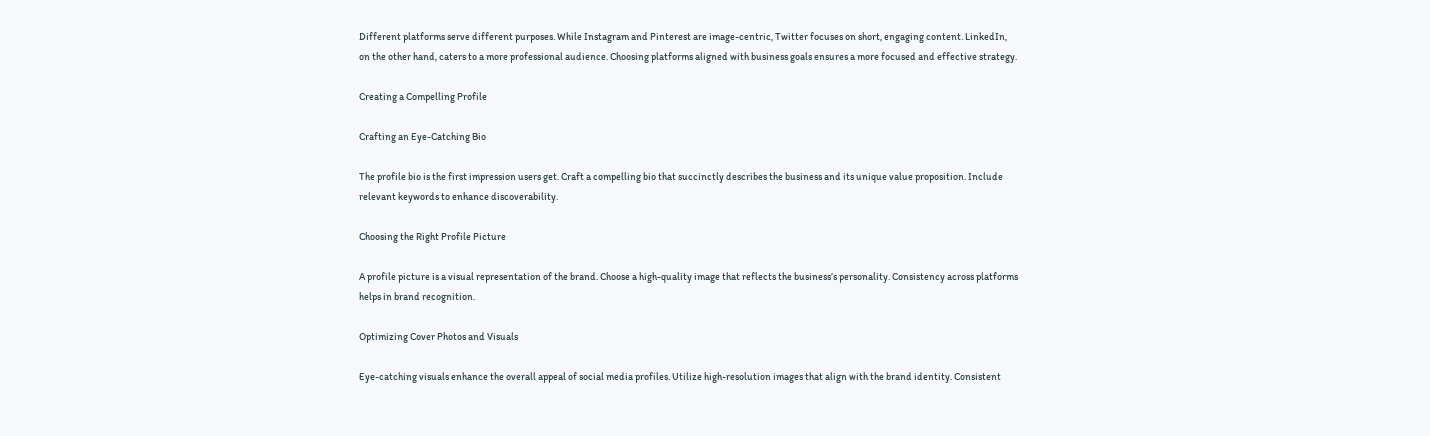Different platforms serve different purposes. While Instagram and Pinterest are image-centric, Twitter focuses on short, engaging content. LinkedIn, on the other hand, caters to a more professional audience. Choosing platforms aligned with business goals ensures a more focused and effective strategy.

Creating a Compelling Profile

Crafting an Eye-Catching Bio

The profile bio is the first impression users get. Craft a compelling bio that succinctly describes the business and its unique value proposition. Include relevant keywords to enhance discoverability.

Choosing the Right Profile Picture

A profile picture is a visual representation of the brand. Choose a high-quality image that reflects the business’s personality. Consistency across platforms helps in brand recognition.

Optimizing Cover Photos and Visuals

Eye-catching visuals enhance the overall appeal of social media profiles. Utilize high-resolution images that align with the brand identity. Consistent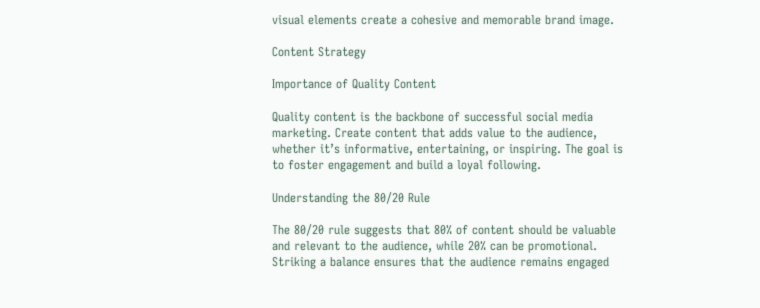visual elements create a cohesive and memorable brand image.

Content Strategy

Importance of Quality Content

Quality content is the backbone of successful social media marketing. Create content that adds value to the audience, whether it’s informative, entertaining, or inspiring. The goal is to foster engagement and build a loyal following.

Understanding the 80/20 Rule

The 80/20 rule suggests that 80% of content should be valuable and relevant to the audience, while 20% can be promotional. Striking a balance ensures that the audience remains engaged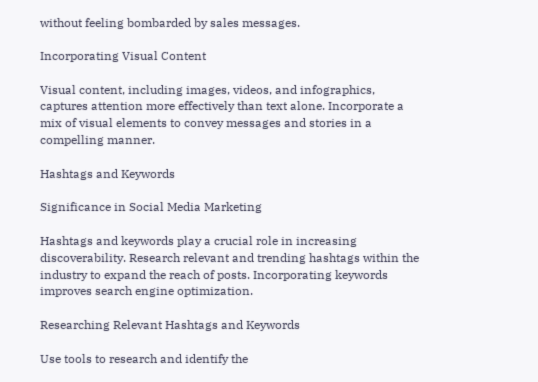without feeling bombarded by sales messages.

Incorporating Visual Content

Visual content, including images, videos, and infographics, captures attention more effectively than text alone. Incorporate a mix of visual elements to convey messages and stories in a compelling manner.

Hashtags and Keywords

Significance in Social Media Marketing

Hashtags and keywords play a crucial role in increasing discoverability. Research relevant and trending hashtags within the industry to expand the reach of posts. Incorporating keywords improves search engine optimization.

Researching Relevant Hashtags and Keywords

Use tools to research and identify the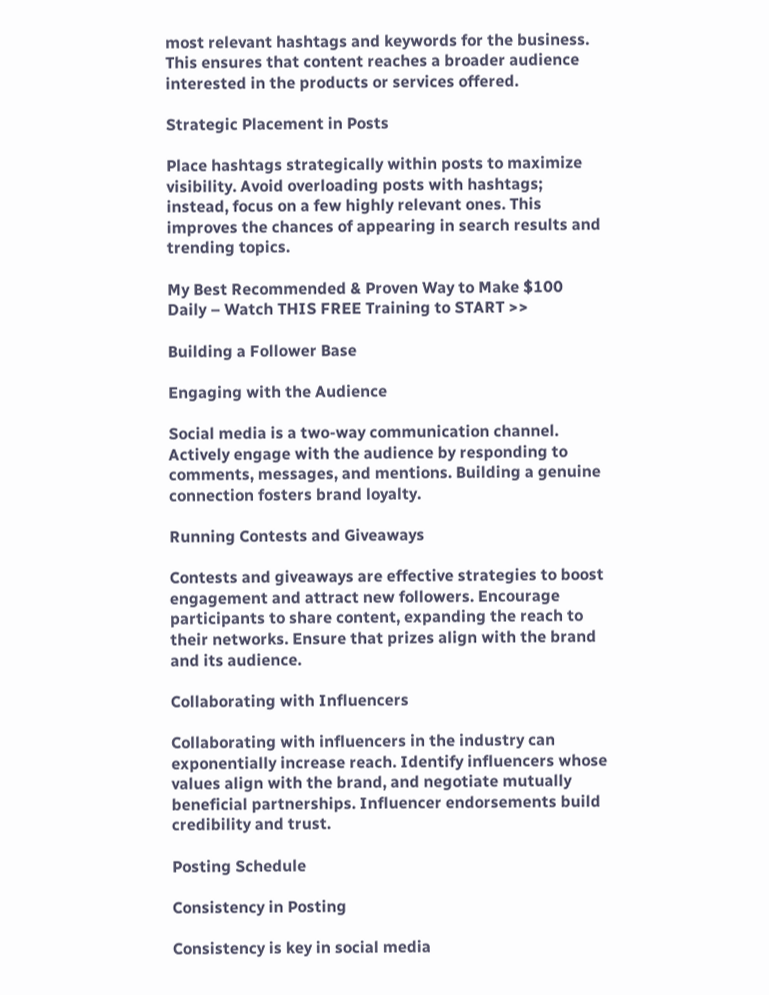most relevant hashtags and keywords for the business. This ensures that content reaches a broader audience interested in the products or services offered.

Strategic Placement in Posts

Place hashtags strategically within posts to maximize visibility. Avoid overloading posts with hashtags; instead, focus on a few highly relevant ones. This improves the chances of appearing in search results and trending topics.

My Best Recommended & Proven Way to Make $100 Daily – Watch THIS FREE Training to START >>

Building a Follower Base

Engaging with the Audience

Social media is a two-way communication channel. Actively engage with the audience by responding to comments, messages, and mentions. Building a genuine connection fosters brand loyalty.

Running Contests and Giveaways

Contests and giveaways are effective strategies to boost engagement and attract new followers. Encourage participants to share content, expanding the reach to their networks. Ensure that prizes align with the brand and its audience.

Collaborating with Influencers

Collaborating with influencers in the industry can exponentially increase reach. Identify influencers whose values align with the brand, and negotiate mutually beneficial partnerships. Influencer endorsements build credibility and trust.

Posting Schedule

Consistency in Posting

Consistency is key in social media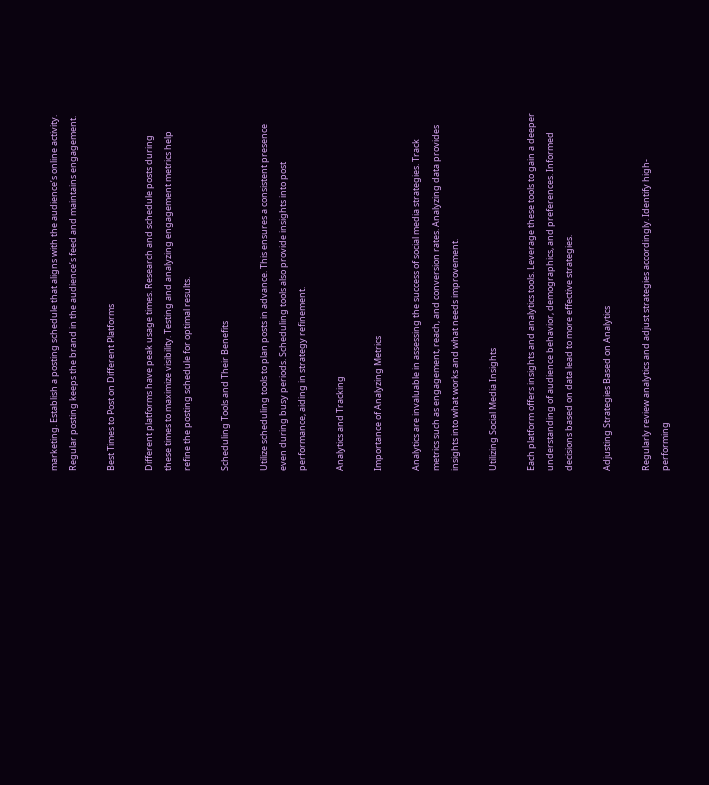marketing. Establish a posting schedule that aligns with the audience’s online activity. Regular posting keeps the brand in the audience’s feed and maintains engagement.

Best Times to Post on Different Platforms

Different platforms have peak usage times. Research and schedule posts during these times to maximize visibility. Testing and analyzing engagement metrics help refine the posting schedule for optimal results.

Scheduling Tools and Their Benefits

Utilize scheduling tools to plan posts in advance. This ensures a consistent presence even during busy periods. Scheduling tools also provide insights into post performance, aiding in strategy refinement.

Analytics and Tracking

Importance of Analyzing Metrics

Analytics are invaluable in assessing the success of social media strategies. Track metrics such as engagement, reach, and conversion rates. Analyzing data provides insights into what works and what needs improvement.

Utilizing Social Media Insights

Each platform offers insights and analytics tools. Leverage these tools to gain a deeper understanding of audience behavior, demographics, and preferences. Informed decisions based on data lead to more effective strategies.

Adjusting Strategies Based on Analytics

Regularly review analytics and adjust strategies accordingly. Identify high-performing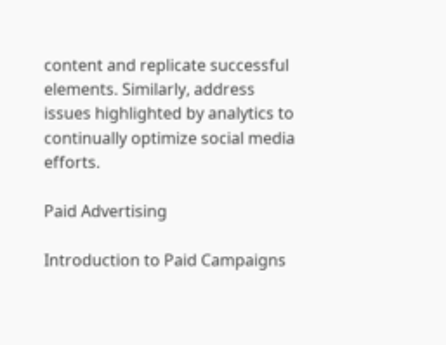content and replicate successful elements. Similarly, address issues highlighted by analytics to continually optimize social media efforts.

Paid Advertising

Introduction to Paid Campaigns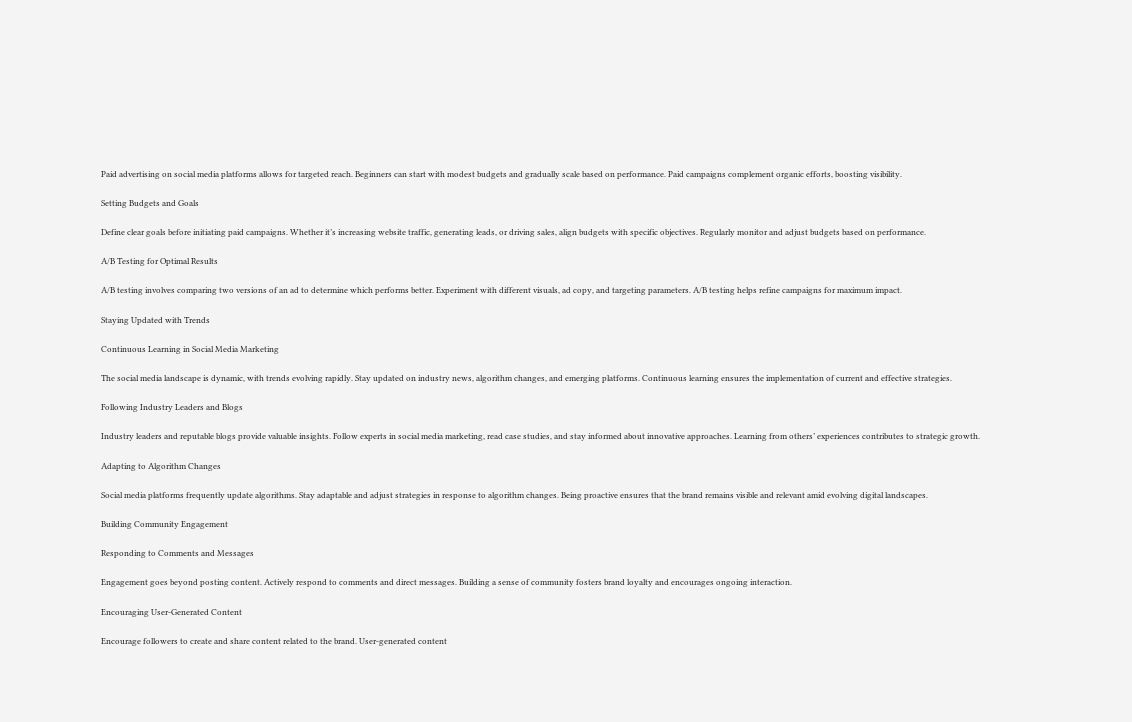Paid advertising on social media platforms allows for targeted reach. Beginners can start with modest budgets and gradually scale based on performance. Paid campaigns complement organic efforts, boosting visibility.

Setting Budgets and Goals

Define clear goals before initiating paid campaigns. Whether it’s increasing website traffic, generating leads, or driving sales, align budgets with specific objectives. Regularly monitor and adjust budgets based on performance.

A/B Testing for Optimal Results

A/B testing involves comparing two versions of an ad to determine which performs better. Experiment with different visuals, ad copy, and targeting parameters. A/B testing helps refine campaigns for maximum impact.

Staying Updated with Trends

Continuous Learning in Social Media Marketing

The social media landscape is dynamic, with trends evolving rapidly. Stay updated on industry news, algorithm changes, and emerging platforms. Continuous learning ensures the implementation of current and effective strategies.

Following Industry Leaders and Blogs

Industry leaders and reputable blogs provide valuable insights. Follow experts in social media marketing, read case studies, and stay informed about innovative approaches. Learning from others’ experiences contributes to strategic growth.

Adapting to Algorithm Changes

Social media platforms frequently update algorithms. Stay adaptable and adjust strategies in response to algorithm changes. Being proactive ensures that the brand remains visible and relevant amid evolving digital landscapes.

Building Community Engagement

Responding to Comments and Messages

Engagement goes beyond posting content. Actively respond to comments and direct messages. Building a sense of community fosters brand loyalty and encourages ongoing interaction.

Encouraging User-Generated Content

Encourage followers to create and share content related to the brand. User-generated content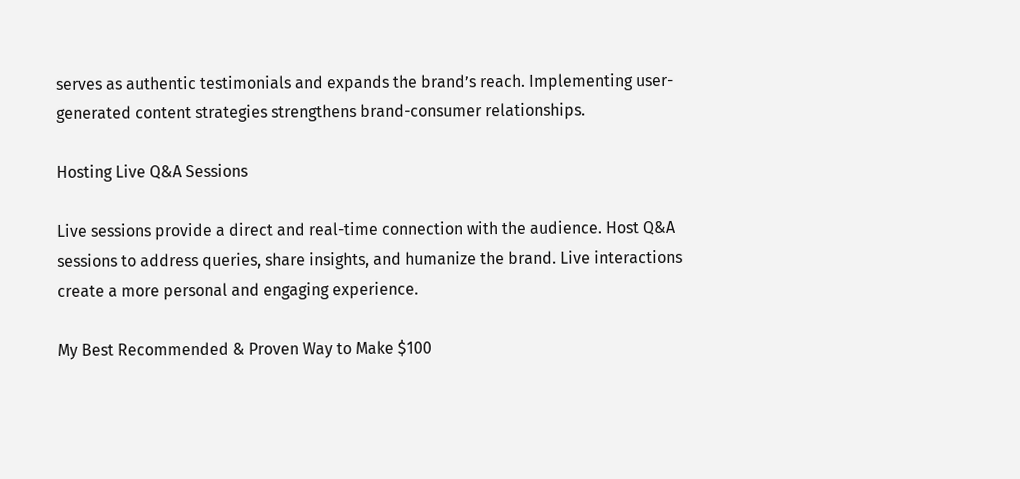serves as authentic testimonials and expands the brand’s reach. Implementing user-generated content strategies strengthens brand-consumer relationships.

Hosting Live Q&A Sessions

Live sessions provide a direct and real-time connection with the audience. Host Q&A sessions to address queries, share insights, and humanize the brand. Live interactions create a more personal and engaging experience.

My Best Recommended & Proven Way to Make $100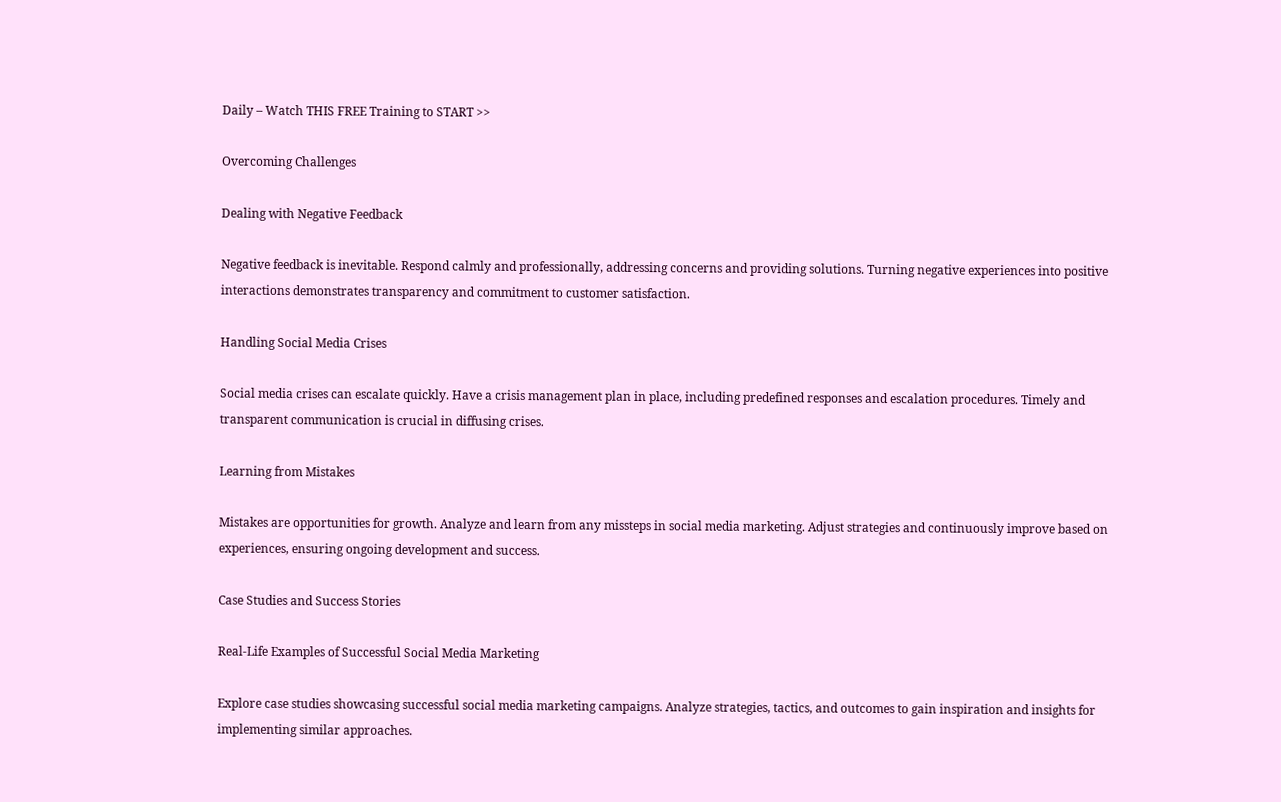Daily – Watch THIS FREE Training to START >>

Overcoming Challenges

Dealing with Negative Feedback

Negative feedback is inevitable. Respond calmly and professionally, addressing concerns and providing solutions. Turning negative experiences into positive interactions demonstrates transparency and commitment to customer satisfaction.

Handling Social Media Crises

Social media crises can escalate quickly. Have a crisis management plan in place, including predefined responses and escalation procedures. Timely and transparent communication is crucial in diffusing crises.

Learning from Mistakes

Mistakes are opportunities for growth. Analyze and learn from any missteps in social media marketing. Adjust strategies and continuously improve based on experiences, ensuring ongoing development and success.

Case Studies and Success Stories

Real-Life Examples of Successful Social Media Marketing

Explore case studies showcasing successful social media marketing campaigns. Analyze strategies, tactics, and outcomes to gain inspiration and insights for implementing similar approaches.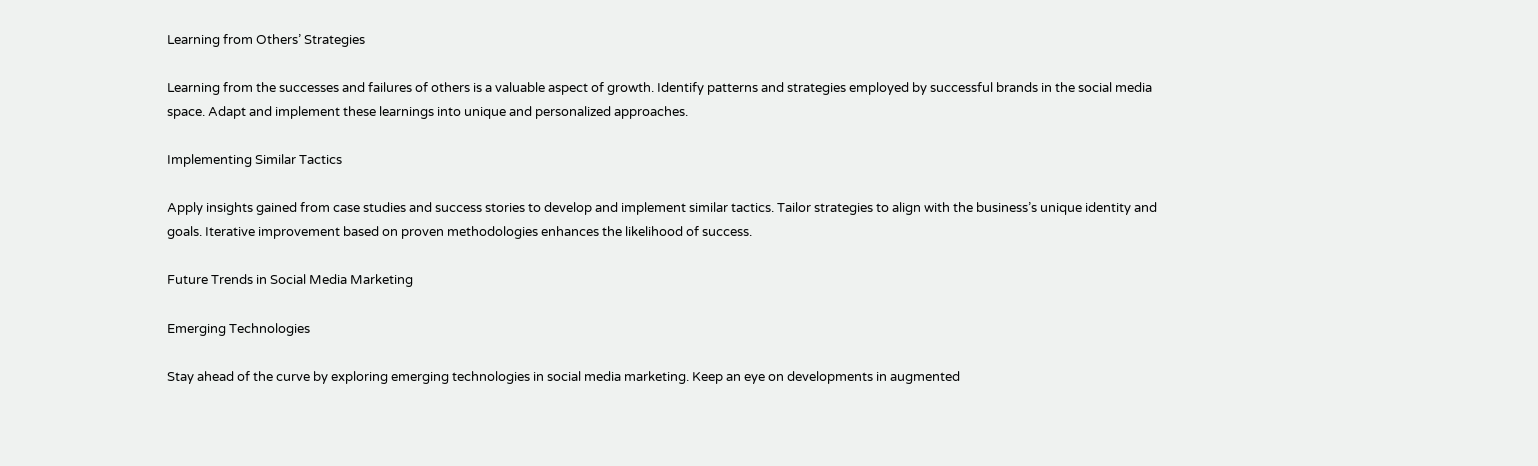Learning from Others’ Strategies

Learning from the successes and failures of others is a valuable aspect of growth. Identify patterns and strategies employed by successful brands in the social media space. Adapt and implement these learnings into unique and personalized approaches.

Implementing Similar Tactics

Apply insights gained from case studies and success stories to develop and implement similar tactics. Tailor strategies to align with the business’s unique identity and goals. Iterative improvement based on proven methodologies enhances the likelihood of success.

Future Trends in Social Media Marketing

Emerging Technologies

Stay ahead of the curve by exploring emerging technologies in social media marketing. Keep an eye on developments in augmented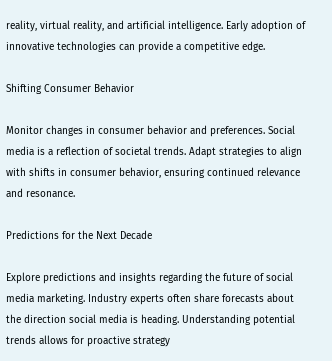reality, virtual reality, and artificial intelligence. Early adoption of innovative technologies can provide a competitive edge.

Shifting Consumer Behavior

Monitor changes in consumer behavior and preferences. Social media is a reflection of societal trends. Adapt strategies to align with shifts in consumer behavior, ensuring continued relevance and resonance.

Predictions for the Next Decade

Explore predictions and insights regarding the future of social media marketing. Industry experts often share forecasts about the direction social media is heading. Understanding potential trends allows for proactive strategy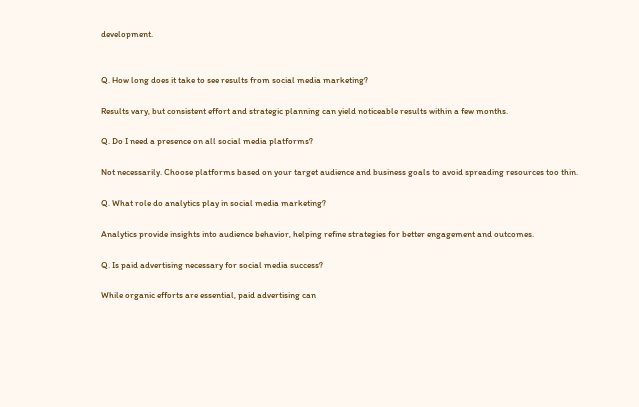development.


Q. How long does it take to see results from social media marketing?

Results vary, but consistent effort and strategic planning can yield noticeable results within a few months.

Q. Do I need a presence on all social media platforms?

Not necessarily. Choose platforms based on your target audience and business goals to avoid spreading resources too thin.

Q. What role do analytics play in social media marketing?

Analytics provide insights into audience behavior, helping refine strategies for better engagement and outcomes.

Q. Is paid advertising necessary for social media success?

While organic efforts are essential, paid advertising can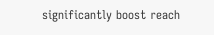significantly boost reach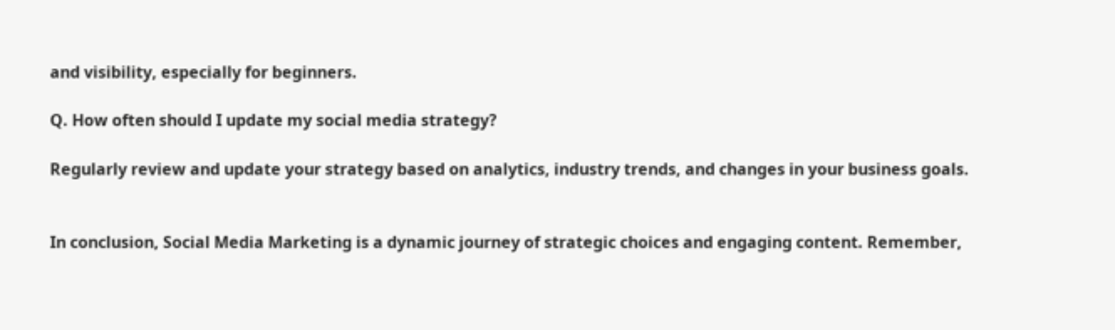and visibility, especially for beginners.

Q. How often should I update my social media strategy?

Regularly review and update your strategy based on analytics, industry trends, and changes in your business goals.


In conclusion, Social Media Marketing is a dynamic journey of strategic choices and engaging content. Remember,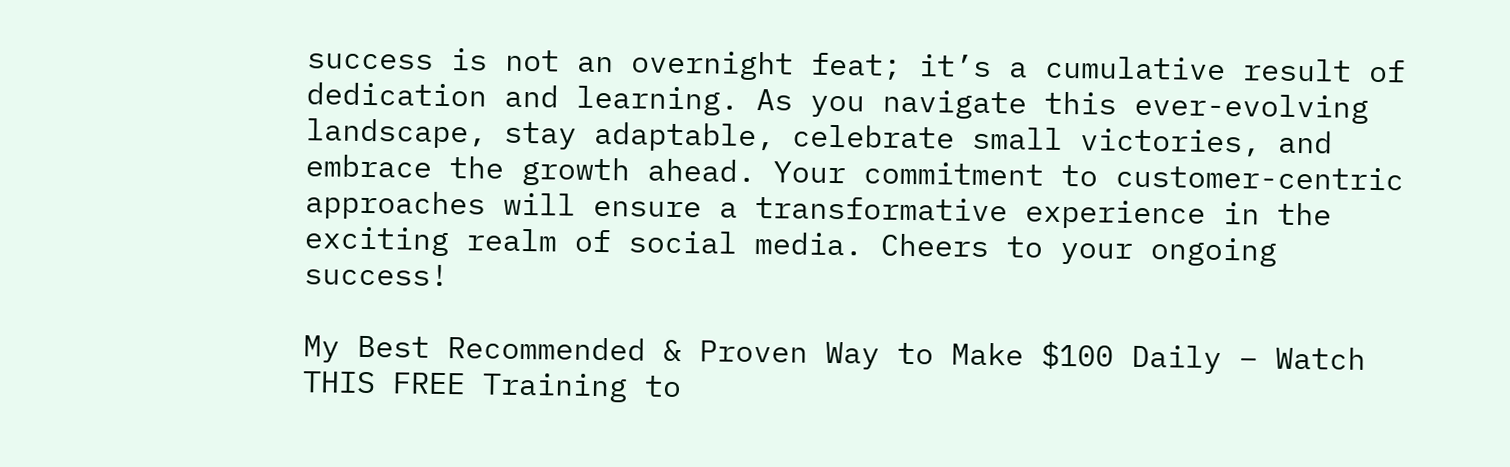success is not an overnight feat; it’s a cumulative result of dedication and learning. As you navigate this ever-evolving landscape, stay adaptable, celebrate small victories, and embrace the growth ahead. Your commitment to customer-centric approaches will ensure a transformative experience in the exciting realm of social media. Cheers to your ongoing success!

My Best Recommended & Proven Way to Make $100 Daily – Watch THIS FREE Training to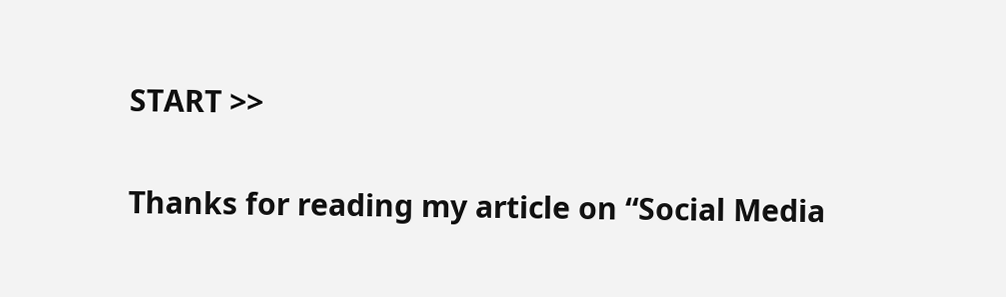START >>

Thanks for reading my article on “Social Media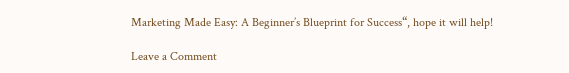Marketing Made Easy: A Beginner’s Blueprint for Success“, hope it will help!

Leave a Comment